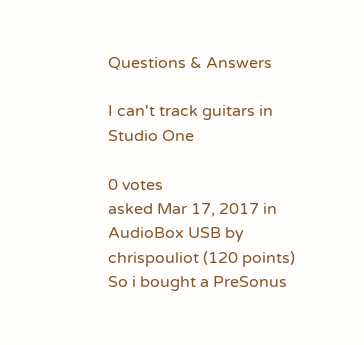Questions & Answers

I can't track guitars in Studio One

0 votes
asked Mar 17, 2017 in AudioBox USB by chrispouliot (120 points)
So i bought a PreSonus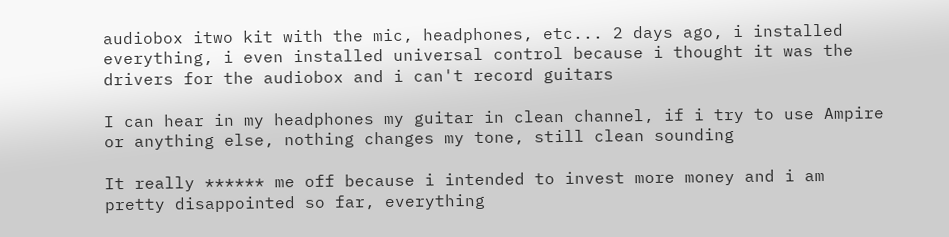audiobox itwo kit with the mic, headphones, etc... 2 days ago, i installed everything, i even installed universal control because i thought it was the drivers for the audiobox and i can't record guitars

I can hear in my headphones my guitar in clean channel, if i try to use Ampire or anything else, nothing changes my tone, still clean sounding

It really ****** me off because i intended to invest more money and i am pretty disappointed so far, everything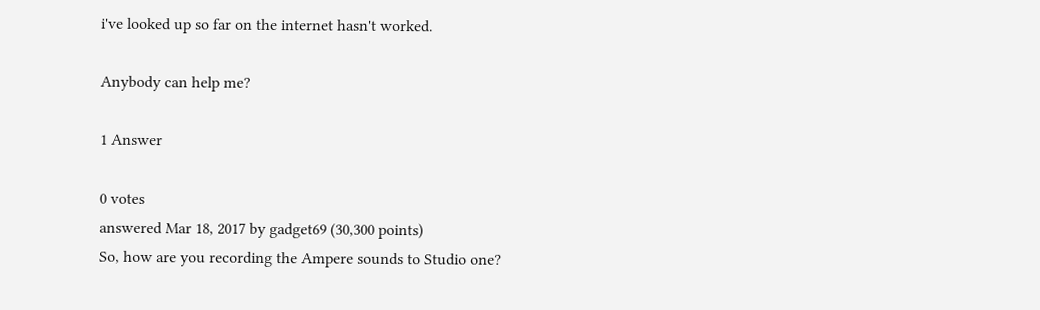i've looked up so far on the internet hasn't worked.

Anybody can help me?

1 Answer

0 votes
answered Mar 18, 2017 by gadget69 (30,300 points)
So, how are you recording the Ampere sounds to Studio one?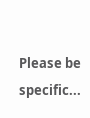Please be specific...